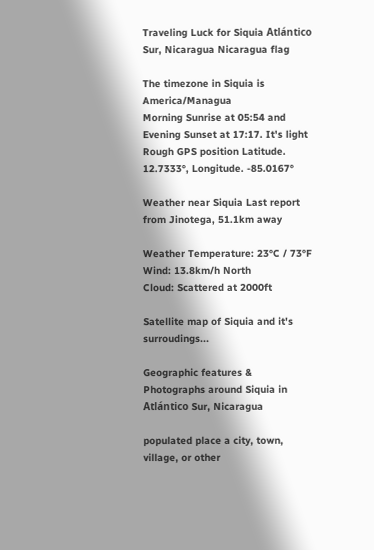Traveling Luck for Siquia Atlántico Sur, Nicaragua Nicaragua flag

The timezone in Siquia is America/Managua
Morning Sunrise at 05:54 and Evening Sunset at 17:17. It's light
Rough GPS position Latitude. 12.7333°, Longitude. -85.0167°

Weather near Siquia Last report from Jinotega, 51.1km away

Weather Temperature: 23°C / 73°F
Wind: 13.8km/h North
Cloud: Scattered at 2000ft

Satellite map of Siquia and it's surroudings...

Geographic features & Photographs around Siquia in Atlántico Sur, Nicaragua

populated place a city, town, village, or other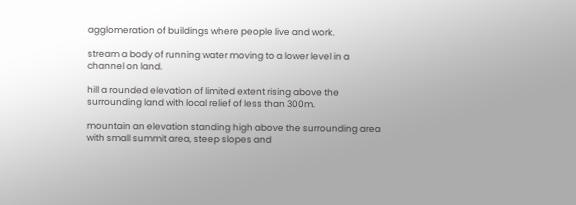agglomeration of buildings where people live and work.

stream a body of running water moving to a lower level in a channel on land.

hill a rounded elevation of limited extent rising above the surrounding land with local relief of less than 300m.

mountain an elevation standing high above the surrounding area with small summit area, steep slopes and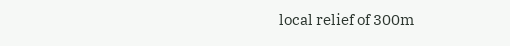local relief of 300m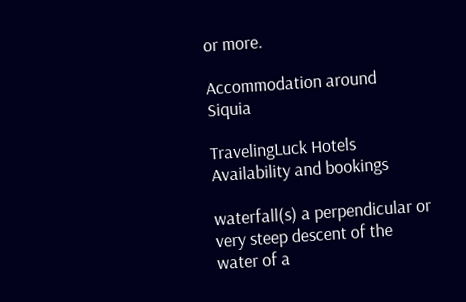or more.

Accommodation around Siquia

TravelingLuck Hotels
Availability and bookings

waterfall(s) a perpendicular or very steep descent of the water of a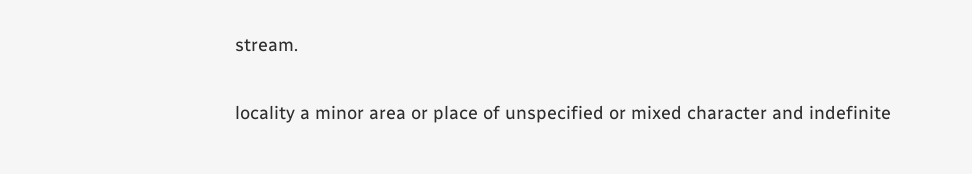stream.

locality a minor area or place of unspecified or mixed character and indefinite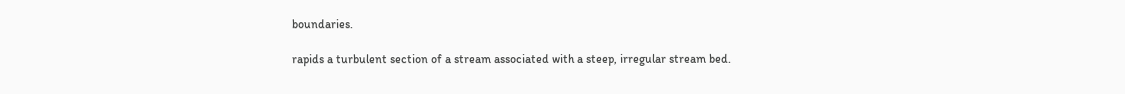boundaries.

rapids a turbulent section of a stream associated with a steep, irregular stream bed.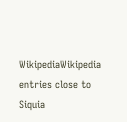WikipediaWikipedia entries close to Siquia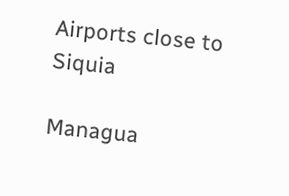Airports close to Siquia

Managua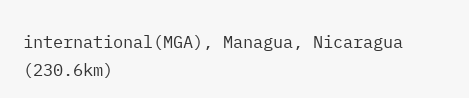international(MGA), Managua, Nicaragua (230.6km)